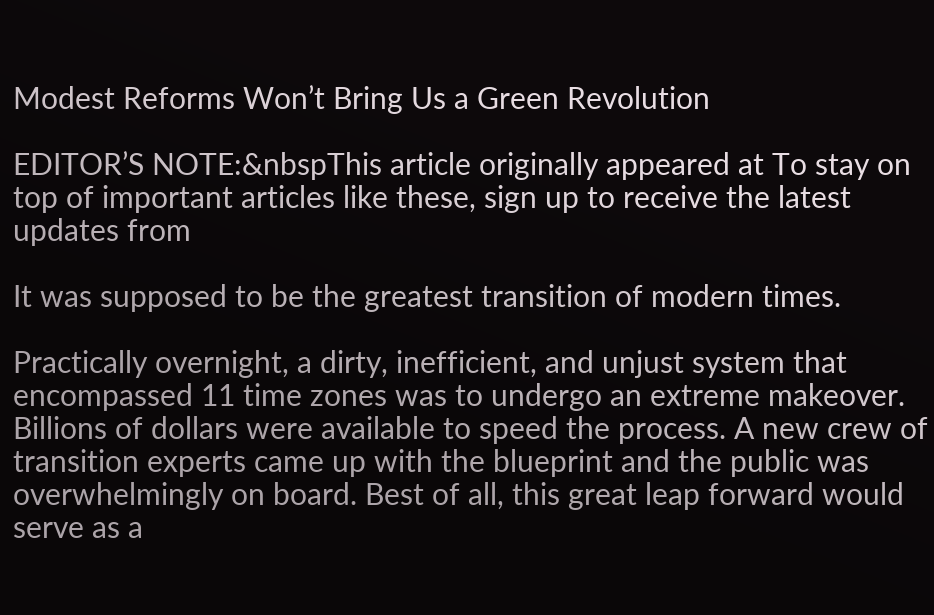Modest Reforms Won’t Bring Us a Green Revolution

EDITOR’S NOTE:&nbspThis article originally appeared at To stay on top of important articles like these, sign up to receive the latest updates from

It was supposed to be the greatest transition of modern times.

Practically overnight, a dirty, inefficient, and unjust system that encompassed 11 time zones was to undergo an extreme makeover. Billions of dollars were available to speed the process. A new crew of transition experts came up with the blueprint and the public was overwhelmingly on board. Best of all, this great leap forward would serve as a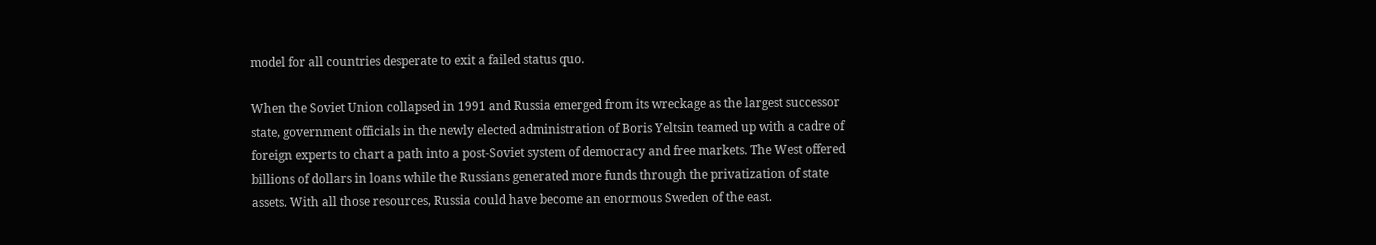model for all countries desperate to exit a failed status quo.

When the Soviet Union collapsed in 1991 and Russia emerged from its wreckage as the largest successor state, government officials in the newly elected administration of Boris Yeltsin teamed up with a cadre of foreign experts to chart a path into a post-Soviet system of democracy and free markets. The West offered billions of dollars in loans while the Russians generated more funds through the privatization of state assets. With all those resources, Russia could have become an enormous Sweden of the east.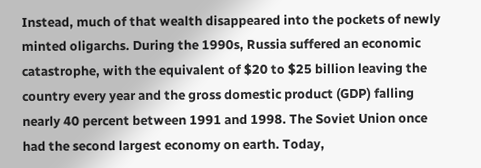Instead, much of that wealth disappeared into the pockets of newly minted oligarchs. During the 1990s, Russia suffered an economic catastrophe, with the equivalent of $20 to $25 billion leaving the country every year and the gross domestic product (GDP) falling nearly 40 percent between 1991 and 1998. The Soviet Union once had the second largest economy on earth. Today,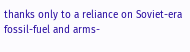thanks only to a reliance on Soviet-era fossil-fuel and arms-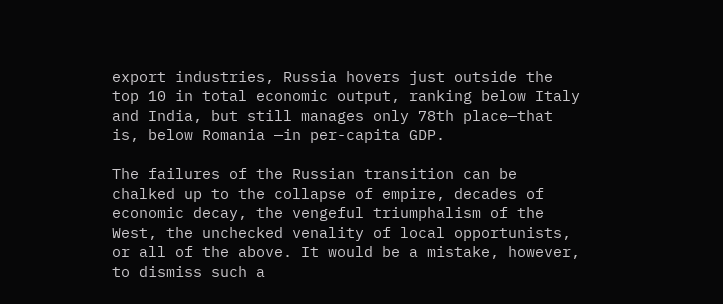export industries, Russia hovers just outside the top 10 in total economic output, ranking below Italy and India, but still manages only 78th place—that is, below Romania —in per-capita GDP.

The failures of the Russian transition can be chalked up to the collapse of empire, decades of economic decay, the vengeful triumphalism of the West, the unchecked venality of local opportunists, or all of the above. It would be a mistake, however, to dismiss such a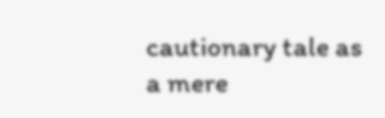cautionary tale as a mere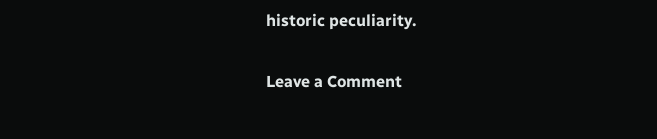historic peculiarity.


Leave a Comment